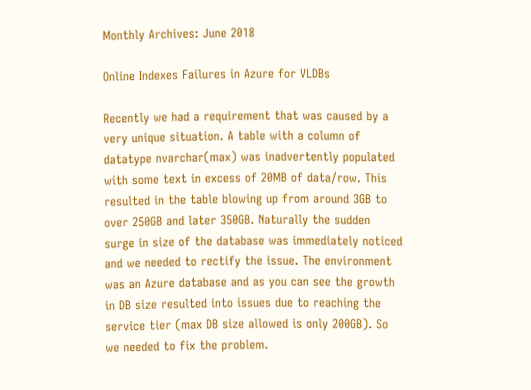Monthly Archives: June 2018

Online Indexes Failures in Azure for VLDBs

Recently we had a requirement that was caused by a very unique situation. A table with a column of datatype nvarchar(max) was inadvertently populated with some text in excess of 20MB of data/row. This resulted in the table blowing up from around 3GB to over 250GB and later 350GB. Naturally the sudden surge in size of the database was immediately noticed and we needed to rectify the issue. The environment was an Azure database and as you can see the growth in DB size resulted into issues due to reaching the service tier (max DB size allowed is only 200GB). So we needed to fix the problem.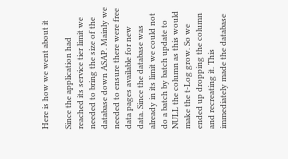Here is how we went about it

Since the application had reached its service tier limit we needed to bring the size of the database down ASAP. Mainly we needed to ensure there were free data pages available for new data. Since the database was already in its limit we could not do a batch by batch update to NULL the column as this would make the t-Log grow. So we ended up dropping the column and recreating it. This immediately made the database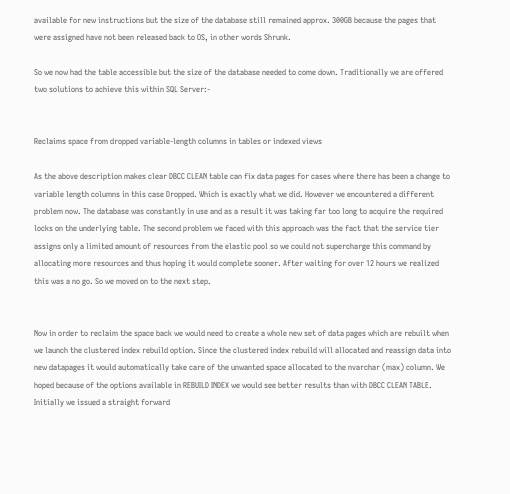available for new instructions but the size of the database still remained approx. 300GB because the pages that were assigned have not been released back to OS, in other words Shrunk.

So we now had the table accessible but the size of the database needed to come down. Traditionally we are offered two solutions to achieve this within SQL Server:-


Reclaims space from dropped variable-length columns in tables or indexed views

As the above description makes clear DBCC CLEAN table can fix data pages for cases where there has been a change to variable length columns in this case Dropped. Which is exactly what we did. However we encountered a different problem now. The database was constantly in use and as a result it was taking far too long to acquire the required locks on the underlying table. The second problem we faced with this approach was the fact that the service tier assigns only a limited amount of resources from the elastic pool so we could not supercharge this command by allocating more resources and thus hoping it would complete sooner. After waiting for over 12 hours we realized this was a no go. So we moved on to the next step.


Now in order to reclaim the space back we would need to create a whole new set of data pages which are rebuilt when we launch the clustered index rebuild option. Since the clustered index rebuild will allocated and reassign data into new datapages it would automatically take care of the unwanted space allocated to the nvarchar (max) column. We hoped because of the options available in REBUILD INDEX we would see better results than with DBCC CLEAN TABLE. Initially we issued a straight forward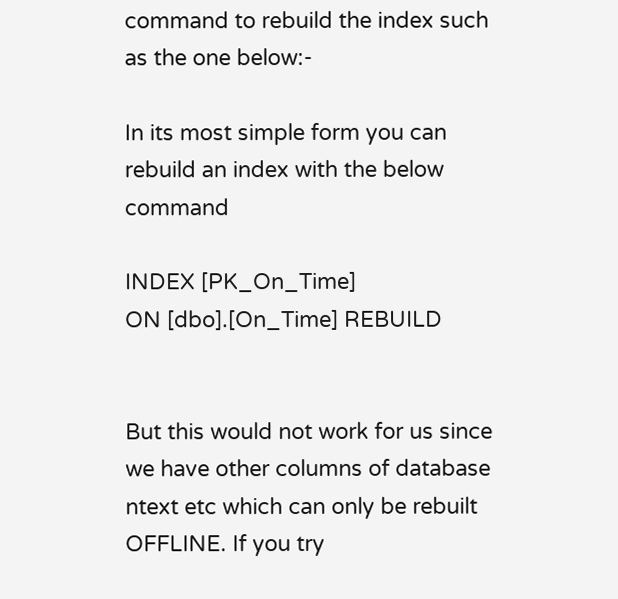command to rebuild the index such as the one below:-

In its most simple form you can rebuild an index with the below command

INDEX [PK_On_Time]
ON [dbo].[On_Time] REBUILD


But this would not work for us since we have other columns of database ntext etc which can only be rebuilt OFFLINE. If you try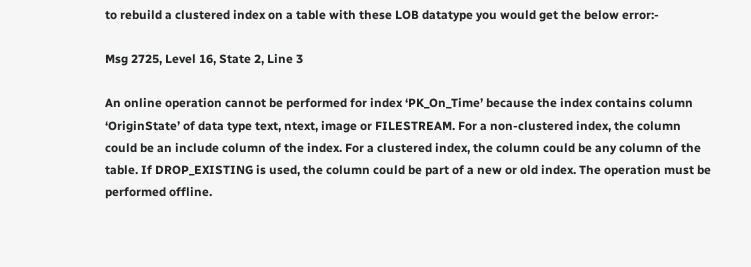to rebuild a clustered index on a table with these LOB datatype you would get the below error:-

Msg 2725, Level 16, State 2, Line 3

An online operation cannot be performed for index ‘PK_On_Time’ because the index contains column ‘OriginState’ of data type text, ntext, image or FILESTREAM. For a non-clustered index, the column could be an include column of the index. For a clustered index, the column could be any column of the table. If DROP_EXISTING is used, the column could be part of a new or old index. The operation must be performed offline.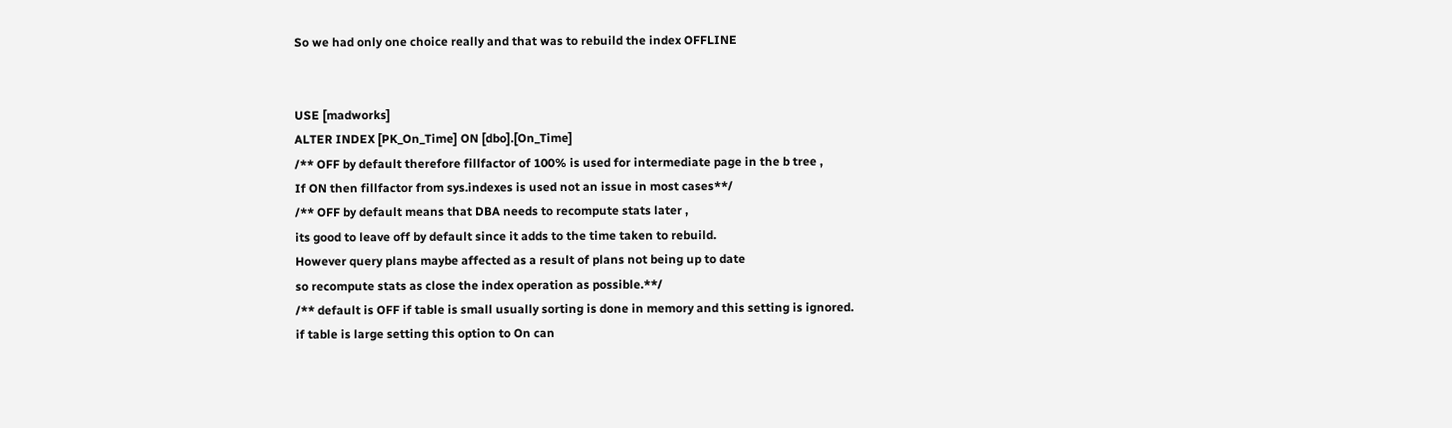So we had only one choice really and that was to rebuild the index OFFLINE


USE [madworks]
ALTER INDEX [PK_On_Time] ON [dbo].[On_Time]
/** OFF by default therefore fillfactor of 100% is used for intermediate page in the b tree ,
If ON then fillfactor from sys.indexes is used not an issue in most cases**/
/** OFF by default means that DBA needs to recompute stats later ,
its good to leave off by default since it adds to the time taken to rebuild.
However query plans maybe affected as a result of plans not being up to date
so recompute stats as close the index operation as possible.**/
/** default is OFF if table is small usually sorting is done in memory and this setting is ignored.
if table is large setting this option to On can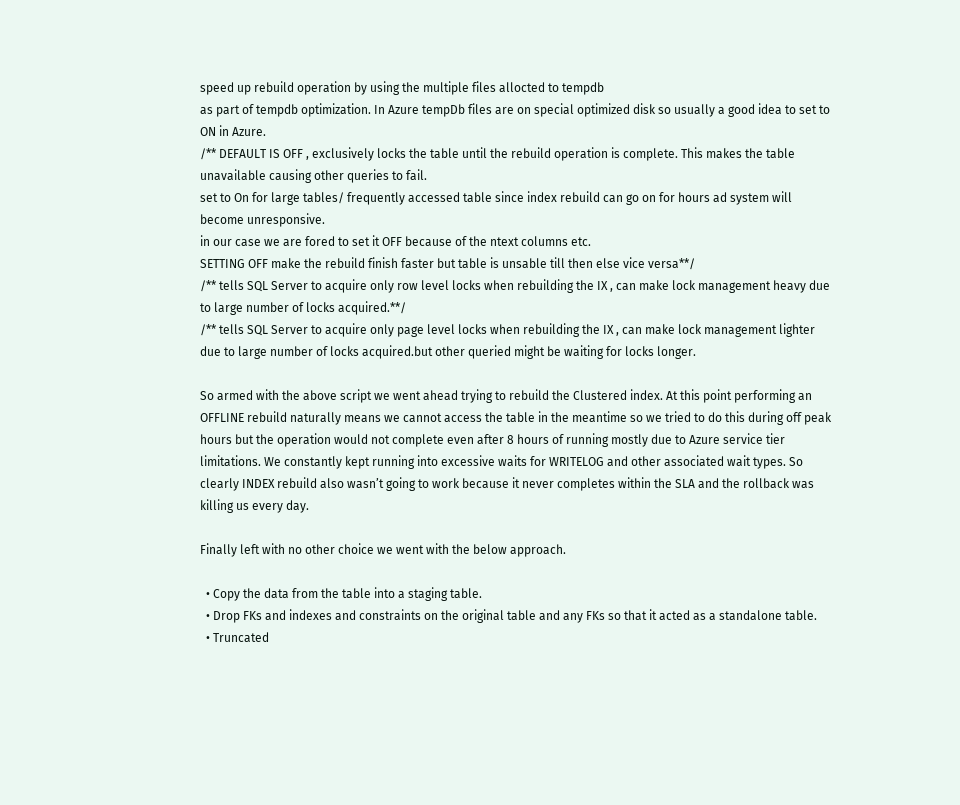speed up rebuild operation by using the multiple files allocted to tempdb
as part of tempdb optimization. In Azure tempDb files are on special optimized disk so usually a good idea to set to ON in Azure.
/** DEFAULT IS OFF , exclusively locks the table until the rebuild operation is complete. This makes the table unavailable causing other queries to fail.
set to On for large tables/ frequently accessed table since index rebuild can go on for hours ad system will become unresponsive.
in our case we are fored to set it OFF because of the ntext columns etc.
SETTING OFF make the rebuild finish faster but table is unsable till then else vice versa**/
/** tells SQL Server to acquire only row level locks when rebuilding the IX , can make lock management heavy due to large number of locks acquired.**/
/** tells SQL Server to acquire only page level locks when rebuilding the IX , can make lock management lighter due to large number of locks acquired.but other queried might be waiting for locks longer.

So armed with the above script we went ahead trying to rebuild the Clustered index. At this point performing an OFFLINE rebuild naturally means we cannot access the table in the meantime so we tried to do this during off peak hours but the operation would not complete even after 8 hours of running mostly due to Azure service tier limitations. We constantly kept running into excessive waits for WRITELOG and other associated wait types. So clearly INDEX rebuild also wasn’t going to work because it never completes within the SLA and the rollback was killing us every day.

Finally left with no other choice we went with the below approach.

  • Copy the data from the table into a staging table.
  • Drop FKs and indexes and constraints on the original table and any FKs so that it acted as a standalone table.
  • Truncated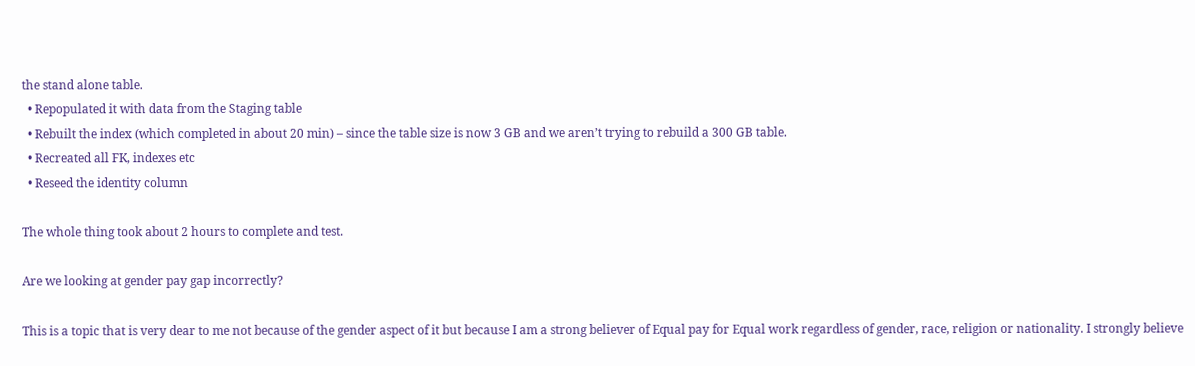the stand alone table.
  • Repopulated it with data from the Staging table
  • Rebuilt the index (which completed in about 20 min) – since the table size is now 3 GB and we aren’t trying to rebuild a 300 GB table.
  • Recreated all FK, indexes etc
  • Reseed the identity column

The whole thing took about 2 hours to complete and test.

Are we looking at gender pay gap incorrectly?

This is a topic that is very dear to me not because of the gender aspect of it but because I am a strong believer of Equal pay for Equal work regardless of gender, race, religion or nationality. I strongly believe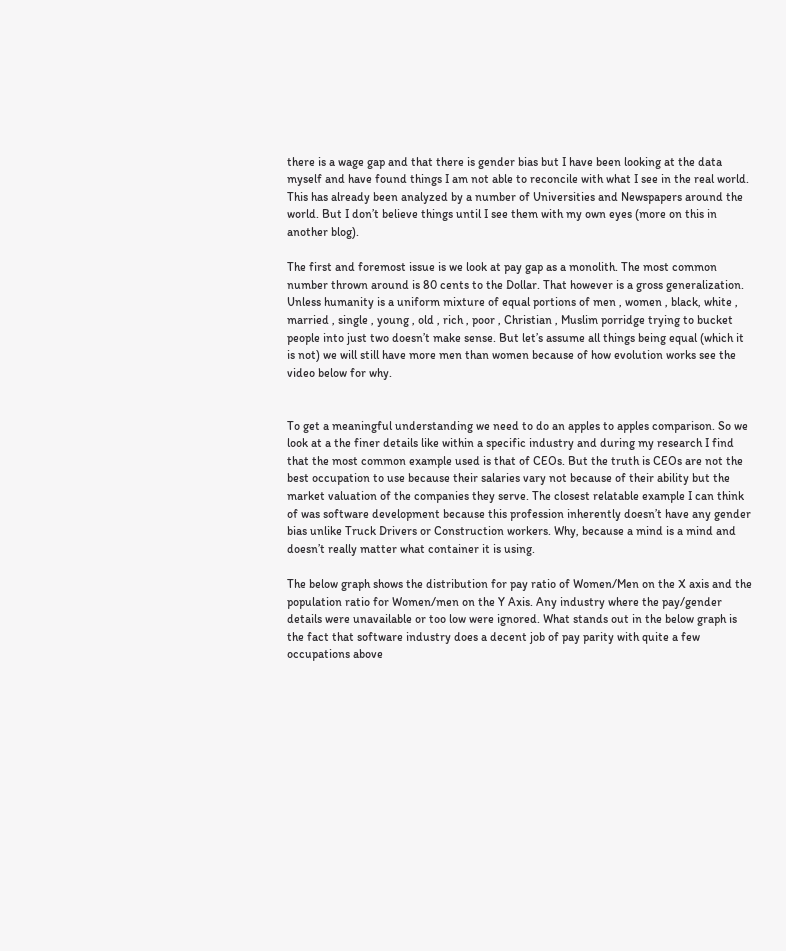there is a wage gap and that there is gender bias but I have been looking at the data myself and have found things I am not able to reconcile with what I see in the real world. This has already been analyzed by a number of Universities and Newspapers around the world. But I don’t believe things until I see them with my own eyes (more on this in another blog).

The first and foremost issue is we look at pay gap as a monolith. The most common number thrown around is 80 cents to the Dollar. That however is a gross generalization. Unless humanity is a uniform mixture of equal portions of men , women , black, white , married , single , young , old , rich , poor , Christian , Muslim porridge trying to bucket people into just two doesn’t make sense. But let’s assume all things being equal (which it is not) we will still have more men than women because of how evolution works see the video below for why.


To get a meaningful understanding we need to do an apples to apples comparison. So we look at a the finer details like within a specific industry and during my research I find that the most common example used is that of CEOs. But the truth is CEOs are not the best occupation to use because their salaries vary not because of their ability but the market valuation of the companies they serve. The closest relatable example I can think of was software development because this profession inherently doesn’t have any gender bias unlike Truck Drivers or Construction workers. Why, because a mind is a mind and doesn’t really matter what container it is using.

The below graph shows the distribution for pay ratio of Women/Men on the X axis and the population ratio for Women/men on the Y Axis. Any industry where the pay/gender details were unavailable or too low were ignored. What stands out in the below graph is the fact that software industry does a decent job of pay parity with quite a few occupations above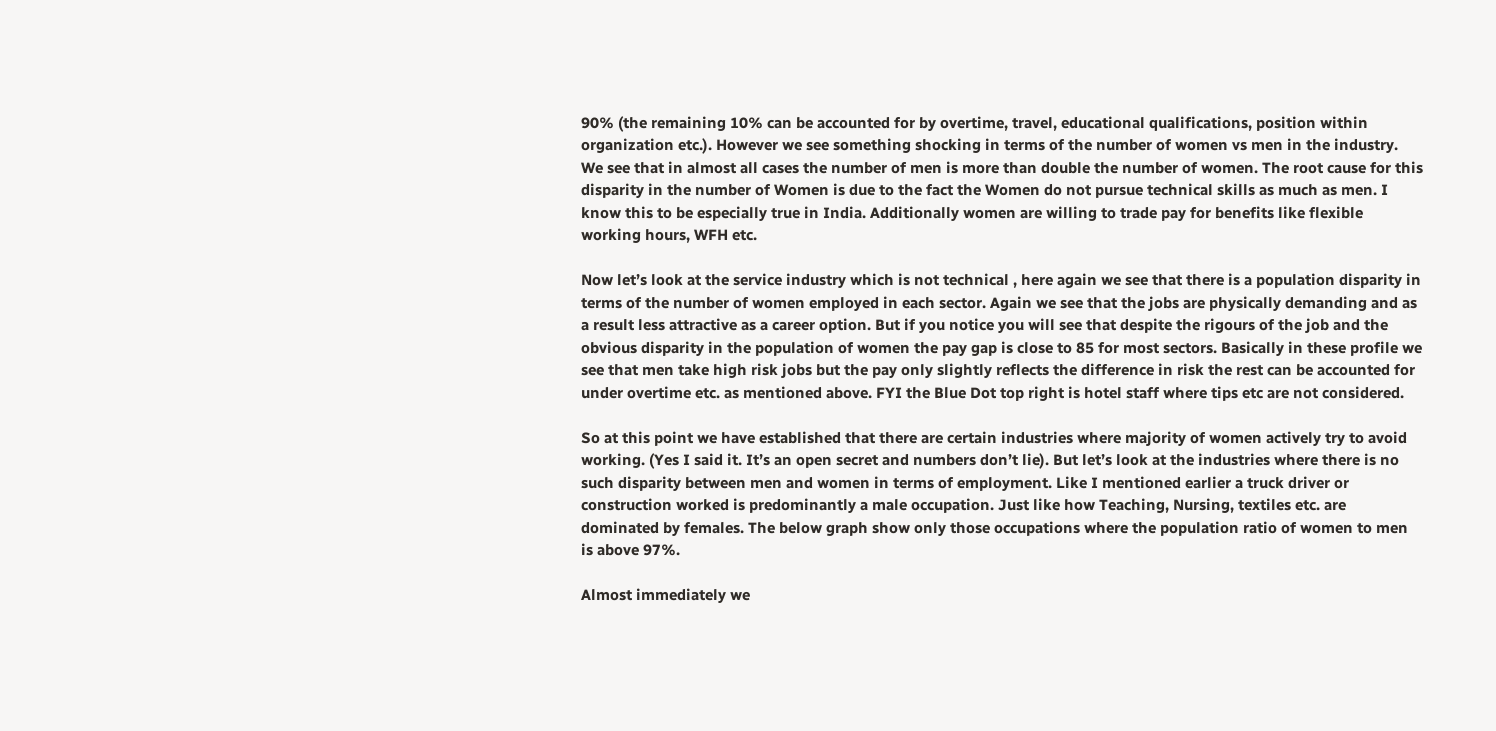90% (the remaining 10% can be accounted for by overtime, travel, educational qualifications, position within organization etc.). However we see something shocking in terms of the number of women vs men in the industry. We see that in almost all cases the number of men is more than double the number of women. The root cause for this disparity in the number of Women is due to the fact the Women do not pursue technical skills as much as men. I know this to be especially true in India. Additionally women are willing to trade pay for benefits like flexible working hours, WFH etc.

Now let’s look at the service industry which is not technical , here again we see that there is a population disparity in terms of the number of women employed in each sector. Again we see that the jobs are physically demanding and as a result less attractive as a career option. But if you notice you will see that despite the rigours of the job and the obvious disparity in the population of women the pay gap is close to 85 for most sectors. Basically in these profile we see that men take high risk jobs but the pay only slightly reflects the difference in risk the rest can be accounted for under overtime etc. as mentioned above. FYI the Blue Dot top right is hotel staff where tips etc are not considered.

So at this point we have established that there are certain industries where majority of women actively try to avoid working. (Yes I said it. It’s an open secret and numbers don’t lie). But let’s look at the industries where there is no such disparity between men and women in terms of employment. Like I mentioned earlier a truck driver or construction worked is predominantly a male occupation. Just like how Teaching, Nursing, textiles etc. are dominated by females. The below graph show only those occupations where the population ratio of women to men is above 97%.

Almost immediately we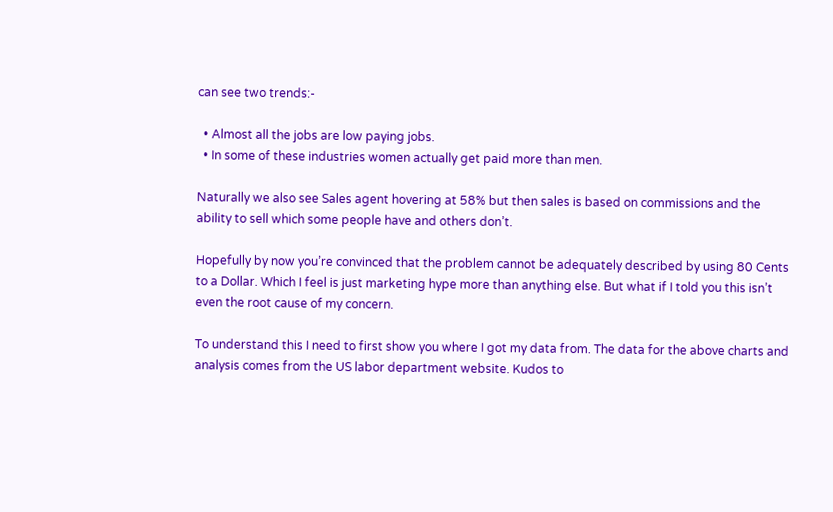can see two trends:-

  • Almost all the jobs are low paying jobs.
  • In some of these industries women actually get paid more than men.

Naturally we also see Sales agent hovering at 58% but then sales is based on commissions and the ability to sell which some people have and others don’t.

Hopefully by now you’re convinced that the problem cannot be adequately described by using 80 Cents to a Dollar. Which I feel is just marketing hype more than anything else. But what if I told you this isn’t even the root cause of my concern.

To understand this I need to first show you where I got my data from. The data for the above charts and analysis comes from the US labor department website. Kudos to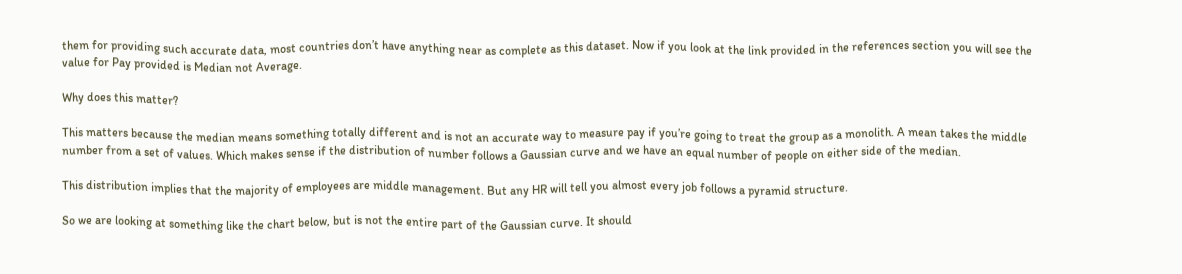them for providing such accurate data, most countries don’t have anything near as complete as this dataset. Now if you look at the link provided in the references section you will see the value for Pay provided is Median not Average.

Why does this matter?

This matters because the median means something totally different and is not an accurate way to measure pay if you’re going to treat the group as a monolith. A mean takes the middle number from a set of values. Which makes sense if the distribution of number follows a Gaussian curve and we have an equal number of people on either side of the median.

This distribution implies that the majority of employees are middle management. But any HR will tell you almost every job follows a pyramid structure.

So we are looking at something like the chart below, but is not the entire part of the Gaussian curve. It should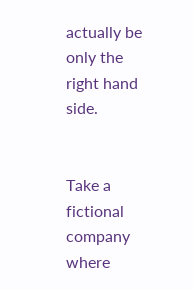actually be only the right hand side.


Take a fictional company where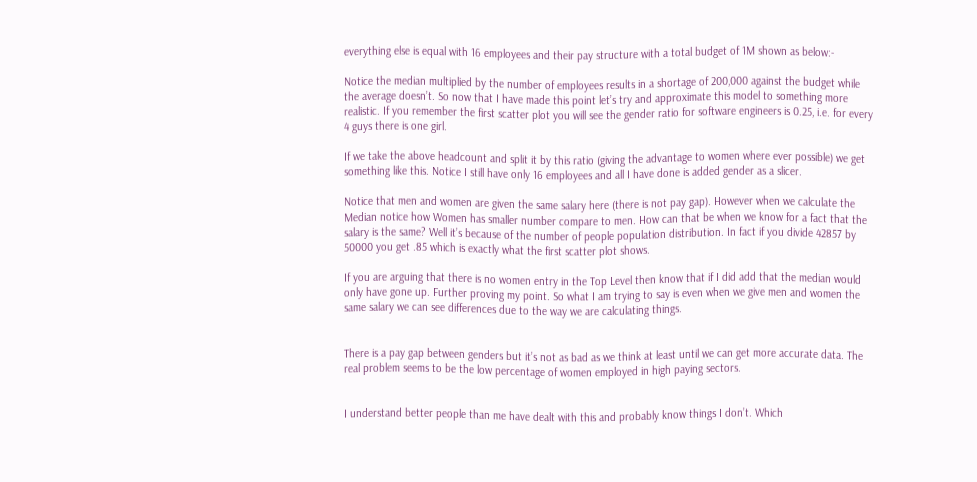everything else is equal with 16 employees and their pay structure with a total budget of 1M shown as below:-

Notice the median multiplied by the number of employees results in a shortage of 200,000 against the budget while the average doesn’t. So now that I have made this point let’s try and approximate this model to something more realistic. If you remember the first scatter plot you will see the gender ratio for software engineers is 0.25, i.e. for every 4 guys there is one girl.

If we take the above headcount and split it by this ratio (giving the advantage to women where ever possible) we get something like this. Notice I still have only 16 employees and all I have done is added gender as a slicer.

Notice that men and women are given the same salary here (there is not pay gap). However when we calculate the Median notice how Women has smaller number compare to men. How can that be when we know for a fact that the salary is the same? Well it’s because of the number of people population distribution. In fact if you divide 42857 by 50000 you get .85 which is exactly what the first scatter plot shows.

If you are arguing that there is no women entry in the Top Level then know that if I did add that the median would only have gone up. Further proving my point. So what I am trying to say is even when we give men and women the same salary we can see differences due to the way we are calculating things.


There is a pay gap between genders but it’s not as bad as we think at least until we can get more accurate data. The real problem seems to be the low percentage of women employed in high paying sectors.


I understand better people than me have dealt with this and probably know things I don’t. Which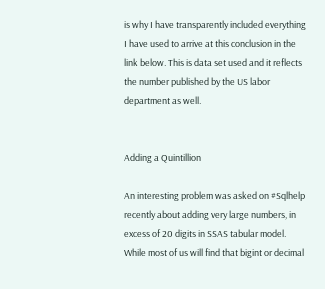is why I have transparently included everything I have used to arrive at this conclusion in the link below. This is data set used and it reflects the number published by the US labor department as well.


Adding a Quintillion

An interesting problem was asked on #Sqlhelp recently about adding very large numbers, in excess of 20 digits in SSAS tabular model. While most of us will find that bigint or decimal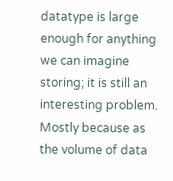datatype is large enough for anything we can imagine storing; it is still an interesting problem. Mostly because as the volume of data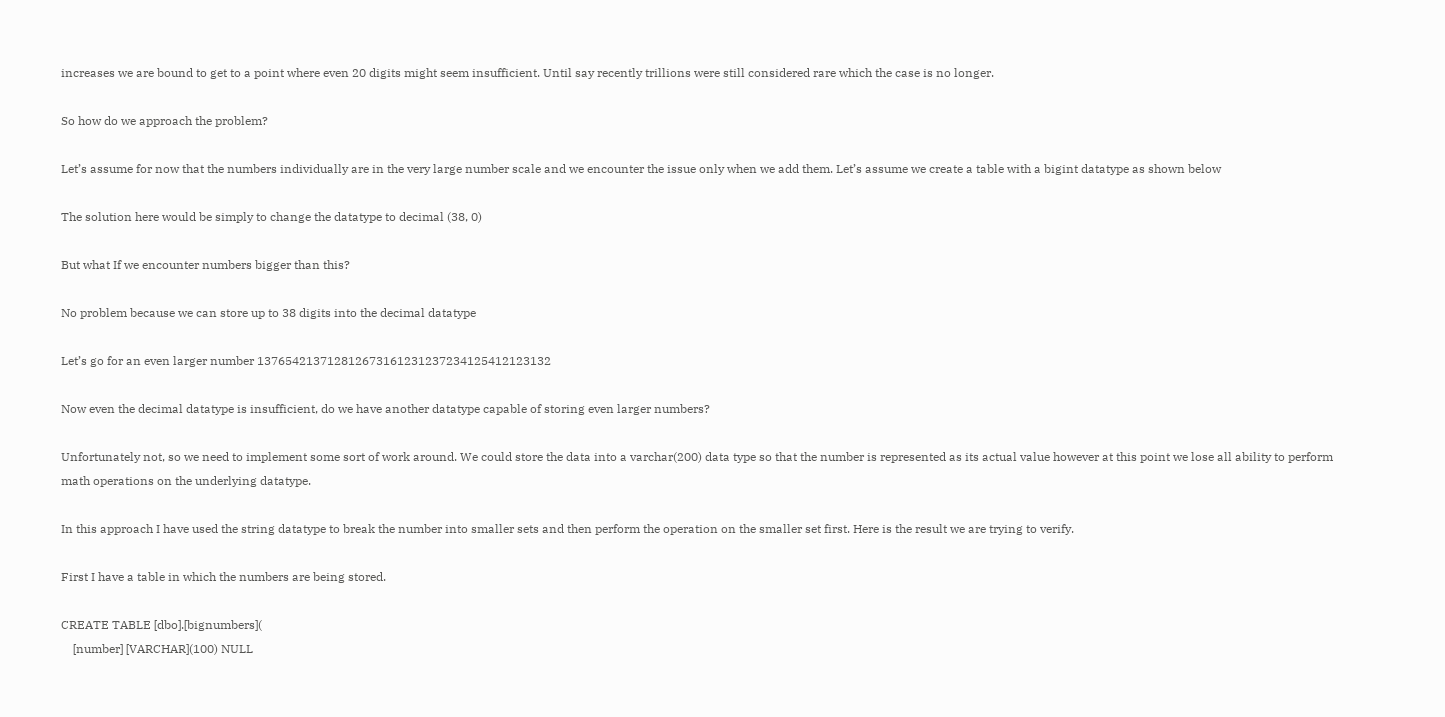increases we are bound to get to a point where even 20 digits might seem insufficient. Until say recently trillions were still considered rare which the case is no longer.

So how do we approach the problem?

Let’s assume for now that the numbers individually are in the very large number scale and we encounter the issue only when we add them. Let’s assume we create a table with a bigint datatype as shown below

The solution here would be simply to change the datatype to decimal (38, 0)

But what If we encounter numbers bigger than this?

No problem because we can store up to 38 digits into the decimal datatype

Let’s go for an even larger number 137654213712812673161231237234125412123132

Now even the decimal datatype is insufficient, do we have another datatype capable of storing even larger numbers?

Unfortunately not, so we need to implement some sort of work around. We could store the data into a varchar(200) data type so that the number is represented as its actual value however at this point we lose all ability to perform math operations on the underlying datatype.

In this approach I have used the string datatype to break the number into smaller sets and then perform the operation on the smaller set first. Here is the result we are trying to verify.

First I have a table in which the numbers are being stored.

CREATE TABLE [dbo].[bignumbers](
    [number] [VARCHAR](100) NULL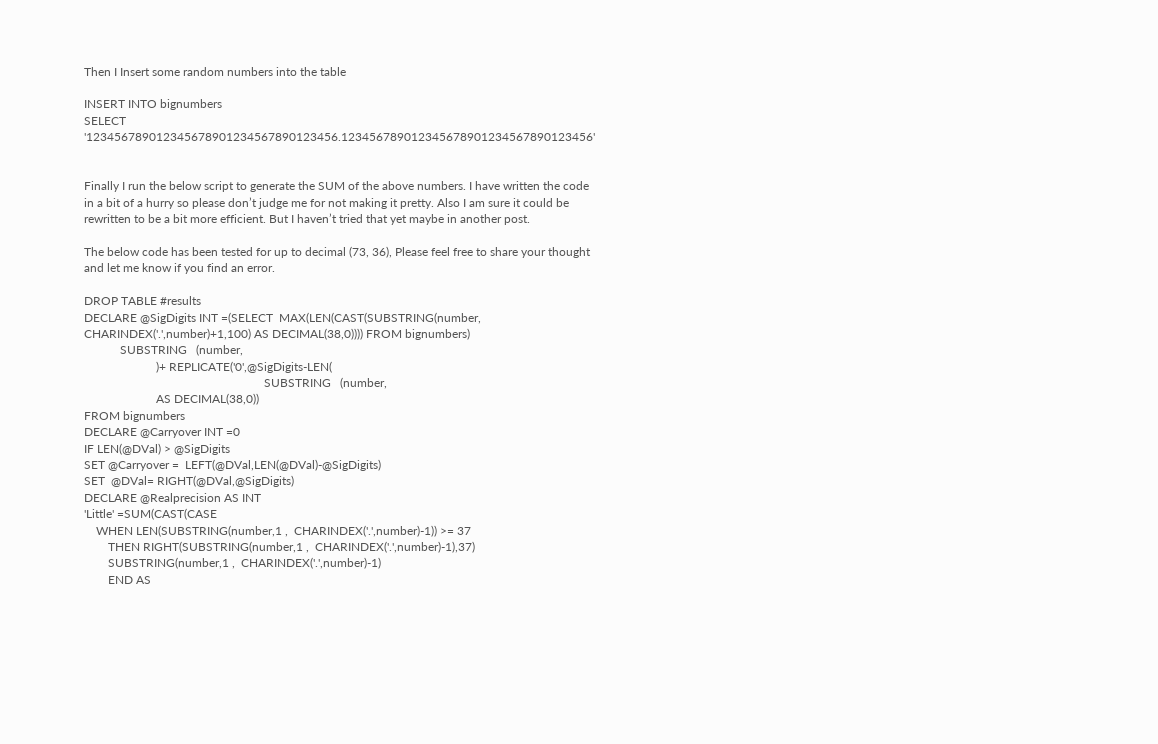Then I Insert some random numbers into the table

INSERT INTO bignumbers
SELECT   '123456789012345678901234567890123456.123456789012345678901234567890123456'


Finally I run the below script to generate the SUM of the above numbers. I have written the code in a bit of a hurry so please don’t judge me for not making it pretty. Also I am sure it could be rewritten to be a bit more efficient. But I haven’t tried that yet maybe in another post.

The below code has been tested for up to decimal (73, 36), Please feel free to share your thought and let me know if you find an error.

DROP TABLE #results
DECLARE @SigDigits INT =(SELECT  MAX(LEN(CAST(SUBSTRING(number, CHARINDEX('.',number)+1,100) AS DECIMAL(38,0)))) FROM bignumbers)
            SUBSTRING   (number,
                        )+ REPLICATE('0',@SigDigits-LEN(
                                                            SUBSTRING   (number,
                        AS DECIMAL(38,0))
FROM bignumbers
DECLARE @Carryover INT =0
IF LEN(@DVal) > @SigDigits
SET @Carryover =  LEFT(@DVal,LEN(@DVal)-@SigDigits)
SET  @DVal= RIGHT(@DVal,@SigDigits)
DECLARE @Realprecision AS INT
'Little' =SUM(CAST(CASE
    WHEN LEN(SUBSTRING(number,1 ,  CHARINDEX('.',number)-1)) >= 37
        THEN RIGHT(SUBSTRING(number,1 ,  CHARINDEX('.',number)-1),37)
        SUBSTRING(number,1 ,  CHARINDEX('.',number)-1)
        END AS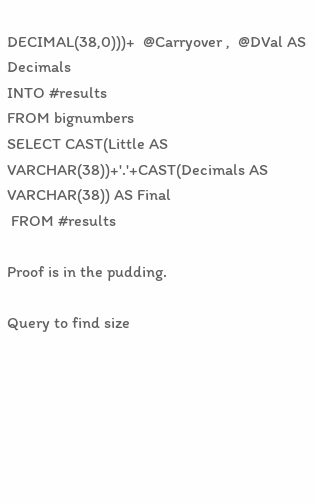DECIMAL(38,0)))+  @Carryover ,  @DVal AS Decimals
INTO #results
FROM bignumbers
SELECT CAST(Little AS VARCHAR(38))+'.'+CAST(Decimals AS VARCHAR(38)) AS Final
 FROM #results

Proof is in the pudding.

Query to find size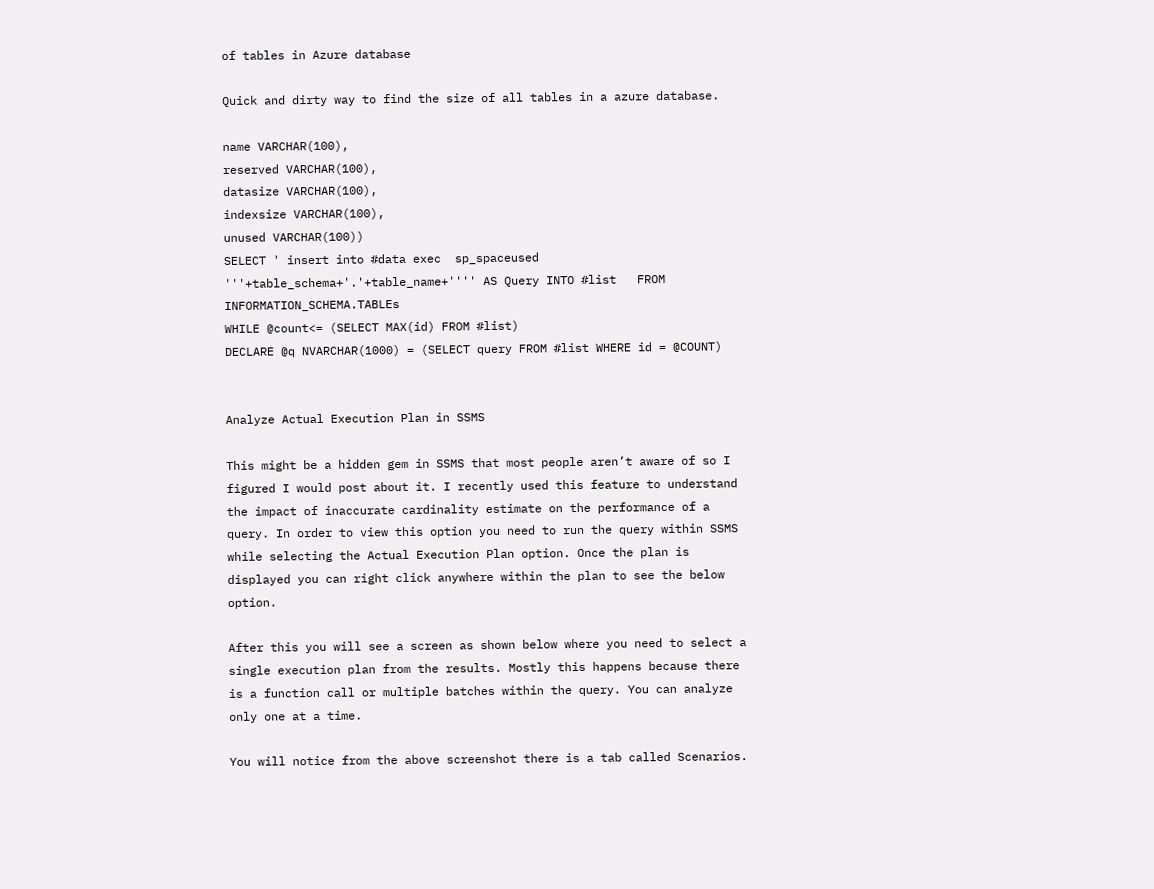of tables in Azure database

Quick and dirty way to find the size of all tables in a azure database.

name VARCHAR(100),
reserved VARCHAR(100),
datasize VARCHAR(100),
indexsize VARCHAR(100),
unused VARCHAR(100))
SELECT ' insert into #data exec  sp_spaceused '''+table_schema+'.'+table_name+'''' AS Query INTO #list   FROM INFORMATION_SCHEMA.TABLEs
WHILE @count<= (SELECT MAX(id) FROM #list)
DECLARE @q NVARCHAR(1000) = (SELECT query FROM #list WHERE id = @COUNT)


Analyze Actual Execution Plan in SSMS

This might be a hidden gem in SSMS that most people aren’t aware of so I figured I would post about it. I recently used this feature to understand the impact of inaccurate cardinality estimate on the performance of a query. In order to view this option you need to run the query within SSMS while selecting the Actual Execution Plan option. Once the plan is displayed you can right click anywhere within the plan to see the below option.

After this you will see a screen as shown below where you need to select a single execution plan from the results. Mostly this happens because there is a function call or multiple batches within the query. You can analyze only one at a time.

You will notice from the above screenshot there is a tab called Scenarios.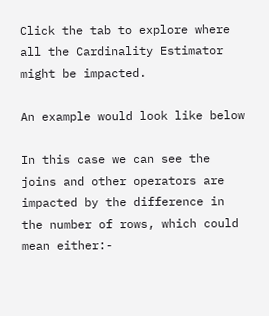Click the tab to explore where all the Cardinality Estimator might be impacted.

An example would look like below

In this case we can see the joins and other operators are impacted by the difference in the number of rows, which could mean either:-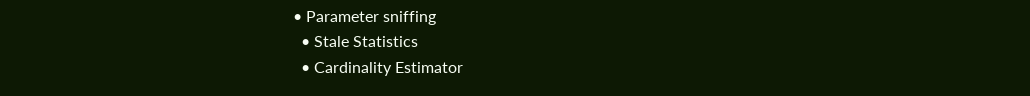• Parameter sniffing
  • Stale Statistics
  • Cardinality Estimator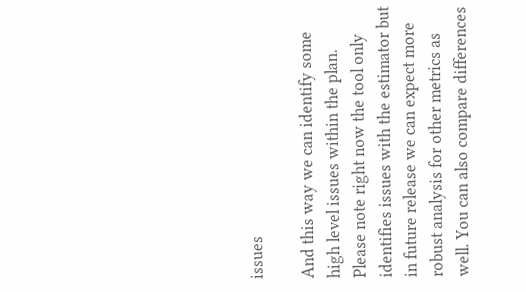issues

And this way we can identify some high level issues within the plan. Please note right now the tool only identifies issues with the estimator but in future release we can expect more robust analysis for other metrics as well. You can also compare differences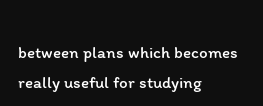between plans which becomes really useful for studying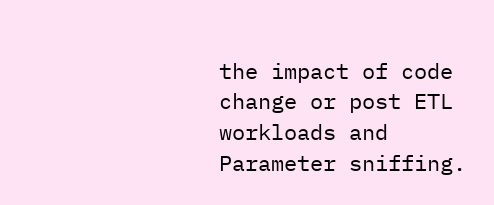the impact of code change or post ETL workloads and Parameter sniffing.